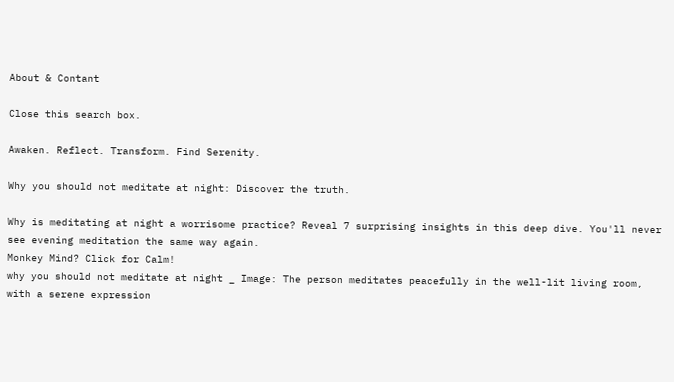About & Contant

Close this search box.

Awaken. Reflect. Transform. Find Serenity.

Why you should not meditate at night: Discover the truth.

Why is meditating at night a worrisome practice? Reveal 7 surprising insights in this deep dive. You'll never see evening meditation the same way again.
Monkey Mind? Click for Calm!
why you should not meditate at night _ Image: The person meditates peacefully in the well-lit living room, with a serene expression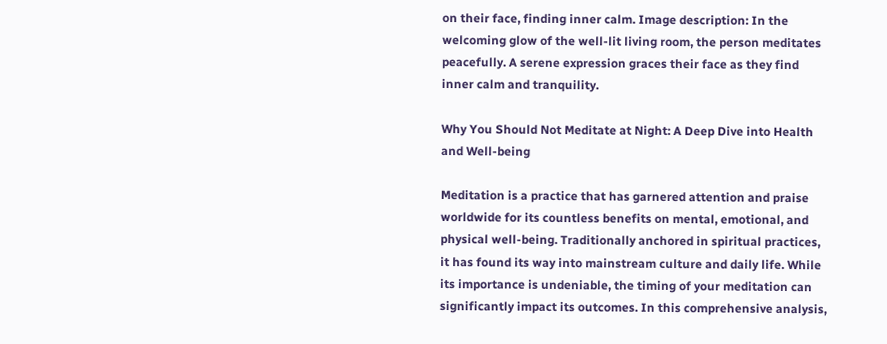on their face, finding inner calm. Image description: In the welcoming glow of the well-lit living room, the person meditates peacefully. A serene expression graces their face as they find inner calm and tranquility.

Why You Should Not Meditate at Night: A Deep Dive into Health and Well-being

Meditation is a practice that has garnered attention and praise worldwide for its countless benefits on mental, emotional, and physical well-being. Traditionally anchored in spiritual practices, it has found its way into mainstream culture and daily life. While its importance is undeniable, the timing of your meditation can significantly impact its outcomes. In this comprehensive analysis,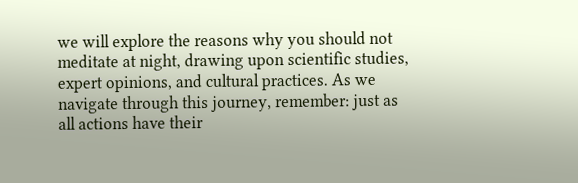we will explore the reasons why you should not meditate at night, drawing upon scientific studies, expert opinions, and cultural practices. As we navigate through this journey, remember: just as all actions have their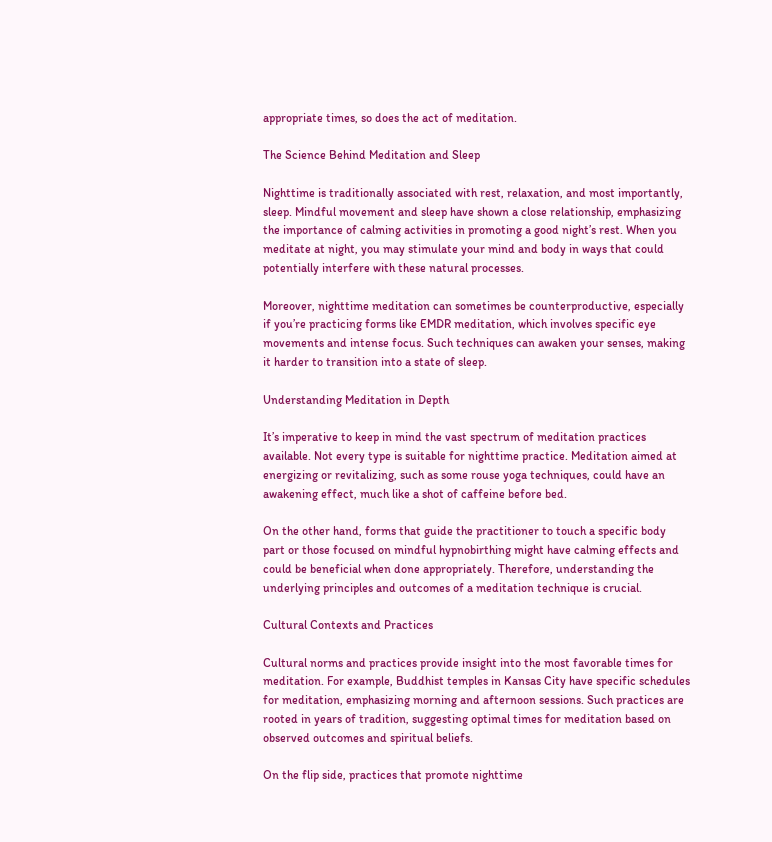appropriate times, so does the act of meditation.

The Science Behind Meditation and Sleep

Nighttime is traditionally associated with rest, relaxation, and most importantly, sleep. Mindful movement and sleep have shown a close relationship, emphasizing the importance of calming activities in promoting a good night’s rest. When you meditate at night, you may stimulate your mind and body in ways that could potentially interfere with these natural processes.

Moreover, nighttime meditation can sometimes be counterproductive, especially if you’re practicing forms like EMDR meditation, which involves specific eye movements and intense focus. Such techniques can awaken your senses, making it harder to transition into a state of sleep.

Understanding Meditation in Depth

It’s imperative to keep in mind the vast spectrum of meditation practices available. Not every type is suitable for nighttime practice. Meditation aimed at energizing or revitalizing, such as some rouse yoga techniques, could have an awakening effect, much like a shot of caffeine before bed.

On the other hand, forms that guide the practitioner to touch a specific body part or those focused on mindful hypnobirthing might have calming effects and could be beneficial when done appropriately. Therefore, understanding the underlying principles and outcomes of a meditation technique is crucial.

Cultural Contexts and Practices

Cultural norms and practices provide insight into the most favorable times for meditation. For example, Buddhist temples in Kansas City have specific schedules for meditation, emphasizing morning and afternoon sessions. Such practices are rooted in years of tradition, suggesting optimal times for meditation based on observed outcomes and spiritual beliefs.

On the flip side, practices that promote nighttime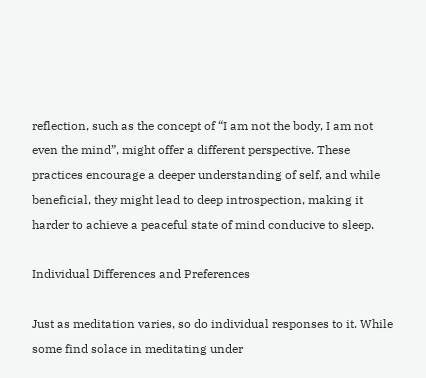reflection, such as the concept of “I am not the body, I am not even the mind”, might offer a different perspective. These practices encourage a deeper understanding of self, and while beneficial, they might lead to deep introspection, making it harder to achieve a peaceful state of mind conducive to sleep.

Individual Differences and Preferences

Just as meditation varies, so do individual responses to it. While some find solace in meditating under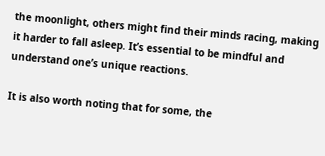the moonlight, others might find their minds racing, making it harder to fall asleep. It’s essential to be mindful and understand one’s unique reactions.

It is also worth noting that for some, the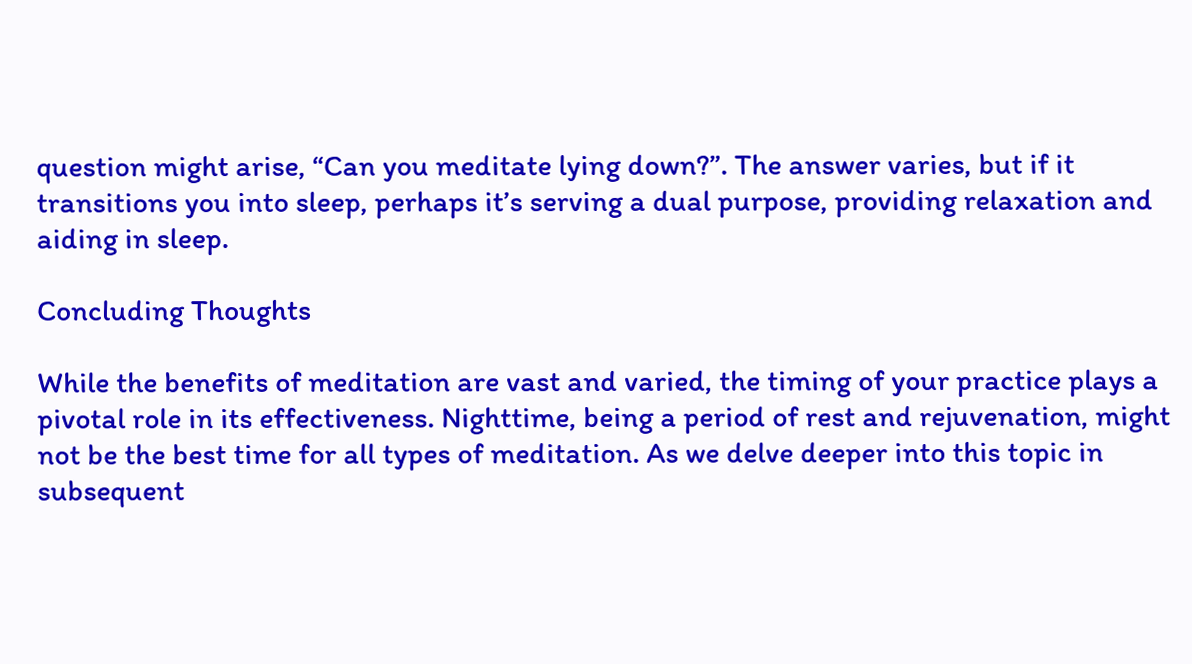question might arise, “Can you meditate lying down?”. The answer varies, but if it transitions you into sleep, perhaps it’s serving a dual purpose, providing relaxation and aiding in sleep.

Concluding Thoughts

While the benefits of meditation are vast and varied, the timing of your practice plays a pivotal role in its effectiveness. Nighttime, being a period of rest and rejuvenation, might not be the best time for all types of meditation. As we delve deeper into this topic in subsequent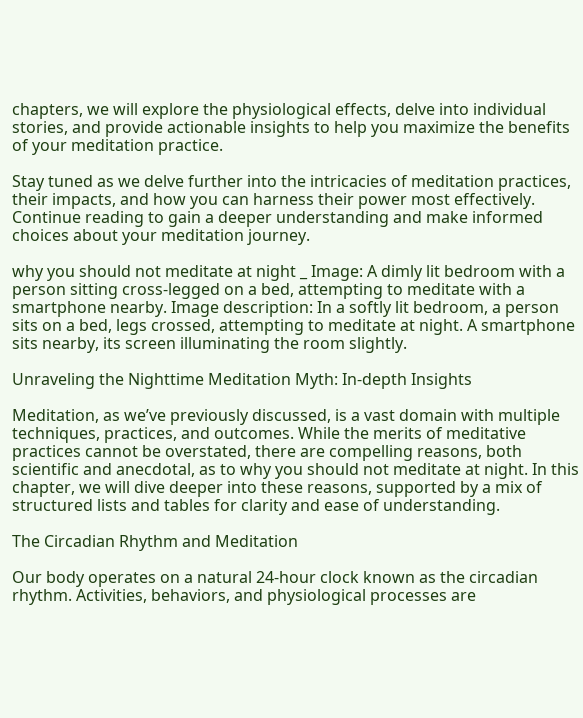chapters, we will explore the physiological effects, delve into individual stories, and provide actionable insights to help you maximize the benefits of your meditation practice.

Stay tuned as we delve further into the intricacies of meditation practices, their impacts, and how you can harness their power most effectively. Continue reading to gain a deeper understanding and make informed choices about your meditation journey.

why you should not meditate at night _ Image: A dimly lit bedroom with a person sitting cross-legged on a bed, attempting to meditate with a smartphone nearby. Image description: In a softly lit bedroom, a person sits on a bed, legs crossed, attempting to meditate at night. A smartphone sits nearby, its screen illuminating the room slightly.

Unraveling the Nighttime Meditation Myth: In-depth Insights

Meditation, as we’ve previously discussed, is a vast domain with multiple techniques, practices, and outcomes. While the merits of meditative practices cannot be overstated, there are compelling reasons, both scientific and anecdotal, as to why you should not meditate at night. In this chapter, we will dive deeper into these reasons, supported by a mix of structured lists and tables for clarity and ease of understanding.

The Circadian Rhythm and Meditation

Our body operates on a natural 24-hour clock known as the circadian rhythm. Activities, behaviors, and physiological processes are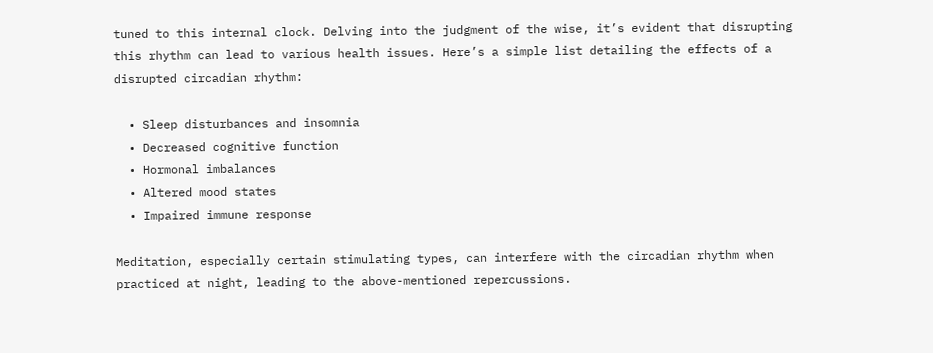tuned to this internal clock. Delving into the judgment of the wise, it’s evident that disrupting this rhythm can lead to various health issues. Here’s a simple list detailing the effects of a disrupted circadian rhythm:

  • Sleep disturbances and insomnia
  • Decreased cognitive function
  • Hormonal imbalances
  • Altered mood states
  • Impaired immune response

Meditation, especially certain stimulating types, can interfere with the circadian rhythm when practiced at night, leading to the above-mentioned repercussions.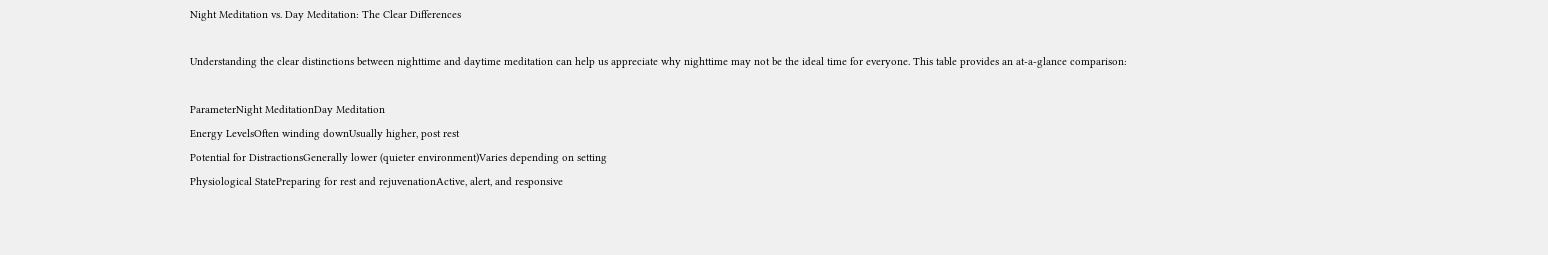Night Meditation vs. Day Meditation: The Clear Differences

Understanding the clear distinctions between nighttime and daytime meditation can help us appreciate why nighttime may not be the ideal time for everyone. This table provides an at-a-glance comparison:

ParameterNight MeditationDay Meditation
Energy LevelsOften winding downUsually higher, post rest
Potential for DistractionsGenerally lower (quieter environment)Varies depending on setting
Physiological StatePreparing for rest and rejuvenationActive, alert, and responsive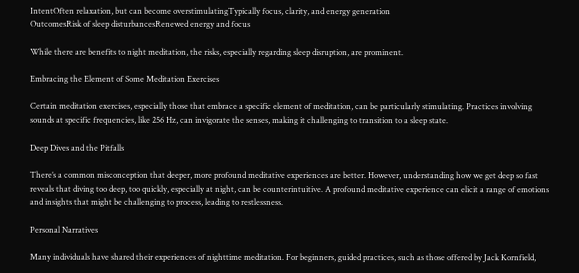IntentOften relaxation, but can become overstimulatingTypically focus, clarity, and energy generation
OutcomesRisk of sleep disturbancesRenewed energy and focus

While there are benefits to night meditation, the risks, especially regarding sleep disruption, are prominent.

Embracing the Element of Some Meditation Exercises

Certain meditation exercises, especially those that embrace a specific element of meditation, can be particularly stimulating. Practices involving sounds at specific frequencies, like 256 Hz, can invigorate the senses, making it challenging to transition to a sleep state.

Deep Dives and the Pitfalls

There’s a common misconception that deeper, more profound meditative experiences are better. However, understanding how we get deep so fast reveals that diving too deep, too quickly, especially at night, can be counterintuitive. A profound meditative experience can elicit a range of emotions and insights that might be challenging to process, leading to restlessness.

Personal Narratives

Many individuals have shared their experiences of nighttime meditation. For beginners, guided practices, such as those offered by Jack Kornfield,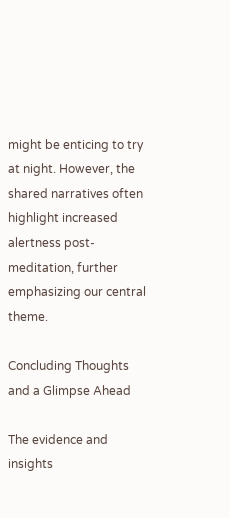might be enticing to try at night. However, the shared narratives often highlight increased alertness post-meditation, further emphasizing our central theme.

Concluding Thoughts and a Glimpse Ahead

The evidence and insights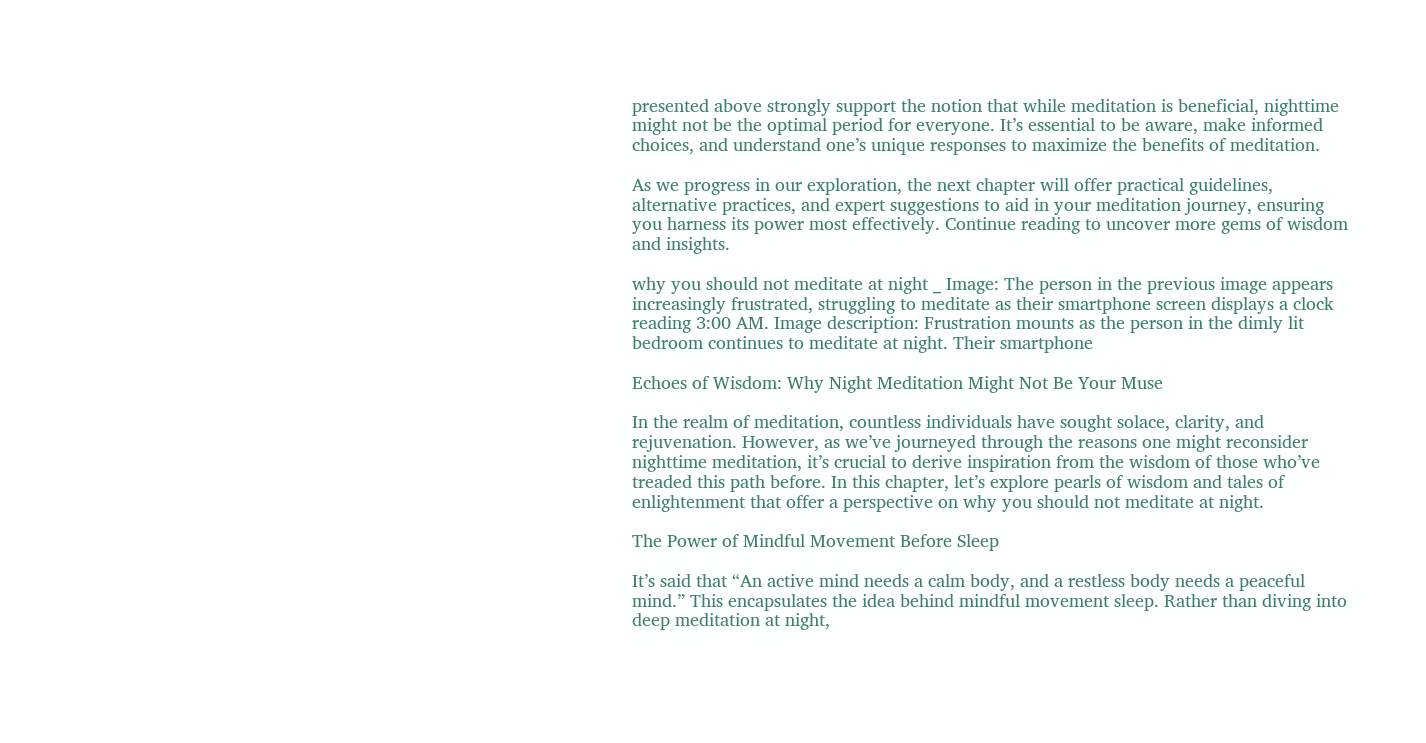presented above strongly support the notion that while meditation is beneficial, nighttime might not be the optimal period for everyone. It’s essential to be aware, make informed choices, and understand one’s unique responses to maximize the benefits of meditation.

As we progress in our exploration, the next chapter will offer practical guidelines, alternative practices, and expert suggestions to aid in your meditation journey, ensuring you harness its power most effectively. Continue reading to uncover more gems of wisdom and insights.

why you should not meditate at night _ Image: The person in the previous image appears increasingly frustrated, struggling to meditate as their smartphone screen displays a clock reading 3:00 AM. Image description: Frustration mounts as the person in the dimly lit bedroom continues to meditate at night. Their smartphone

Echoes of Wisdom: Why Night Meditation Might Not Be Your Muse

In the realm of meditation, countless individuals have sought solace, clarity, and rejuvenation. However, as we’ve journeyed through the reasons one might reconsider nighttime meditation, it’s crucial to derive inspiration from the wisdom of those who’ve treaded this path before. In this chapter, let’s explore pearls of wisdom and tales of enlightenment that offer a perspective on why you should not meditate at night.

The Power of Mindful Movement Before Sleep

It’s said that “An active mind needs a calm body, and a restless body needs a peaceful mind.” This encapsulates the idea behind mindful movement sleep. Rather than diving into deep meditation at night,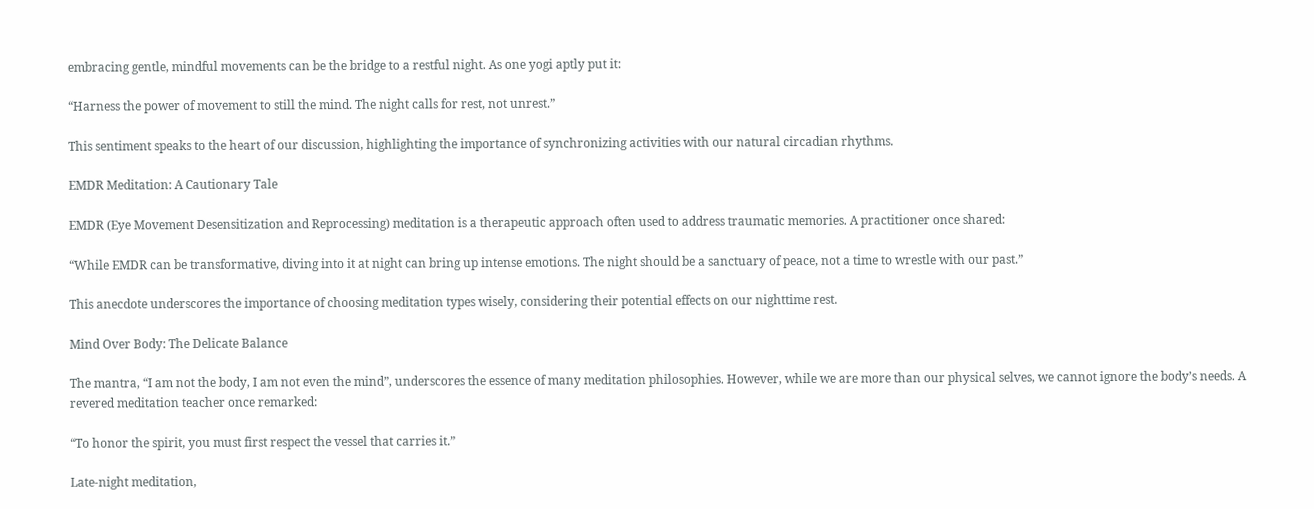embracing gentle, mindful movements can be the bridge to a restful night. As one yogi aptly put it:

“Harness the power of movement to still the mind. The night calls for rest, not unrest.”

This sentiment speaks to the heart of our discussion, highlighting the importance of synchronizing activities with our natural circadian rhythms.

EMDR Meditation: A Cautionary Tale

EMDR (Eye Movement Desensitization and Reprocessing) meditation is a therapeutic approach often used to address traumatic memories. A practitioner once shared:

“While EMDR can be transformative, diving into it at night can bring up intense emotions. The night should be a sanctuary of peace, not a time to wrestle with our past.”

This anecdote underscores the importance of choosing meditation types wisely, considering their potential effects on our nighttime rest.

Mind Over Body: The Delicate Balance

The mantra, “I am not the body, I am not even the mind”, underscores the essence of many meditation philosophies. However, while we are more than our physical selves, we cannot ignore the body’s needs. A revered meditation teacher once remarked:

“To honor the spirit, you must first respect the vessel that carries it.”

Late-night meditation,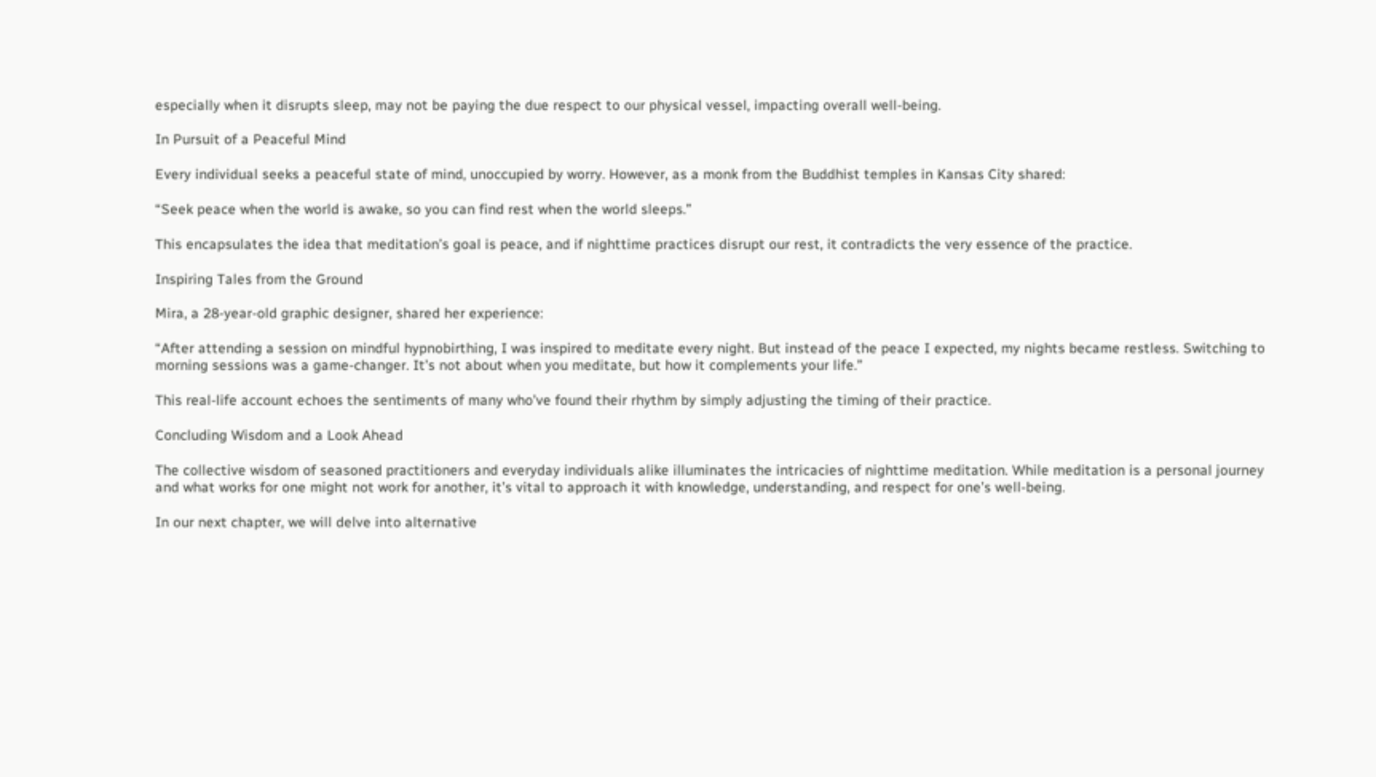especially when it disrupts sleep, may not be paying the due respect to our physical vessel, impacting overall well-being.

In Pursuit of a Peaceful Mind

Every individual seeks a peaceful state of mind, unoccupied by worry. However, as a monk from the Buddhist temples in Kansas City shared:

“Seek peace when the world is awake, so you can find rest when the world sleeps.”

This encapsulates the idea that meditation’s goal is peace, and if nighttime practices disrupt our rest, it contradicts the very essence of the practice.

Inspiring Tales from the Ground

Mira, a 28-year-old graphic designer, shared her experience:

“After attending a session on mindful hypnobirthing, I was inspired to meditate every night. But instead of the peace I expected, my nights became restless. Switching to morning sessions was a game-changer. It’s not about when you meditate, but how it complements your life.”

This real-life account echoes the sentiments of many who’ve found their rhythm by simply adjusting the timing of their practice.

Concluding Wisdom and a Look Ahead

The collective wisdom of seasoned practitioners and everyday individuals alike illuminates the intricacies of nighttime meditation. While meditation is a personal journey and what works for one might not work for another, it’s vital to approach it with knowledge, understanding, and respect for one’s well-being.

In our next chapter, we will delve into alternative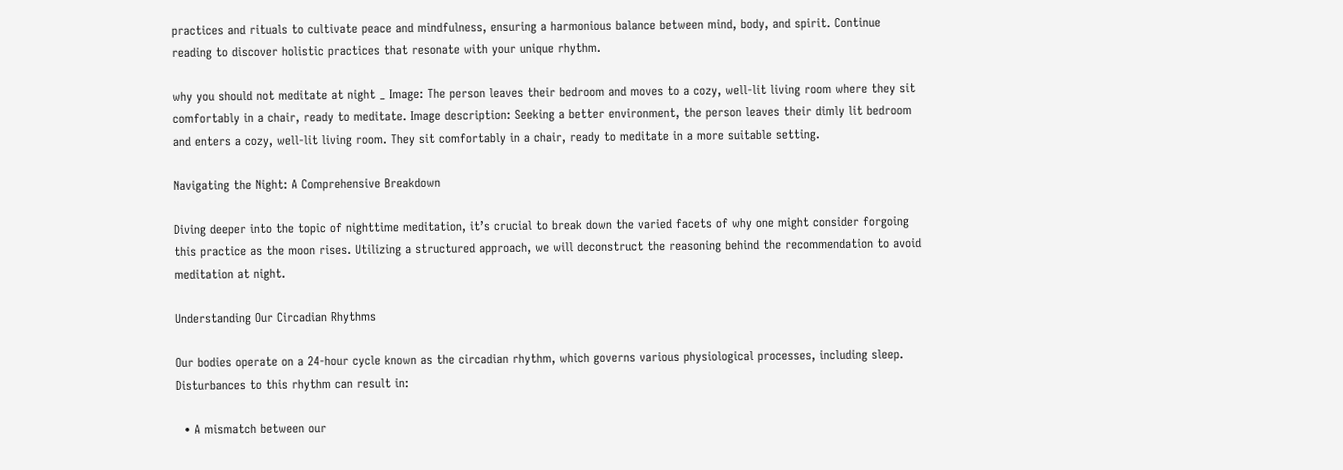practices and rituals to cultivate peace and mindfulness, ensuring a harmonious balance between mind, body, and spirit. Continue reading to discover holistic practices that resonate with your unique rhythm.

why you should not meditate at night _ Image: The person leaves their bedroom and moves to a cozy, well-lit living room where they sit comfortably in a chair, ready to meditate. Image description: Seeking a better environment, the person leaves their dimly lit bedroom and enters a cozy, well-lit living room. They sit comfortably in a chair, ready to meditate in a more suitable setting.

Navigating the Night: A Comprehensive Breakdown

Diving deeper into the topic of nighttime meditation, it’s crucial to break down the varied facets of why one might consider forgoing this practice as the moon rises. Utilizing a structured approach, we will deconstruct the reasoning behind the recommendation to avoid meditation at night.

Understanding Our Circadian Rhythms

Our bodies operate on a 24-hour cycle known as the circadian rhythm, which governs various physiological processes, including sleep. Disturbances to this rhythm can result in:

  • A mismatch between our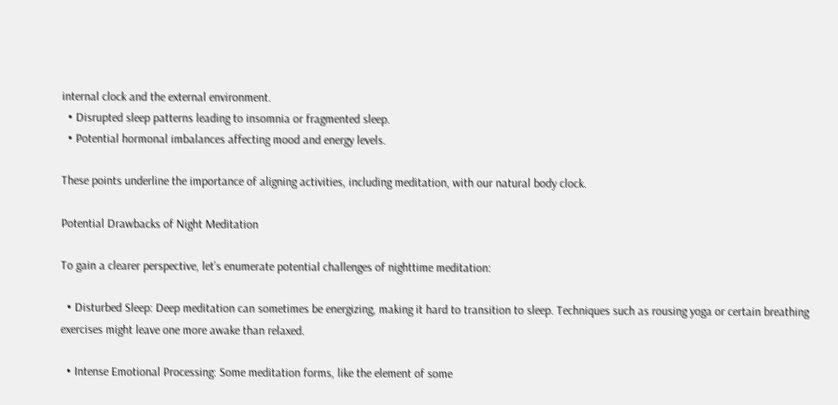internal clock and the external environment.
  • Disrupted sleep patterns leading to insomnia or fragmented sleep.
  • Potential hormonal imbalances affecting mood and energy levels.

These points underline the importance of aligning activities, including meditation, with our natural body clock.

Potential Drawbacks of Night Meditation

To gain a clearer perspective, let’s enumerate potential challenges of nighttime meditation:

  • Disturbed Sleep: Deep meditation can sometimes be energizing, making it hard to transition to sleep. Techniques such as rousing yoga or certain breathing exercises might leave one more awake than relaxed.

  • Intense Emotional Processing: Some meditation forms, like the element of some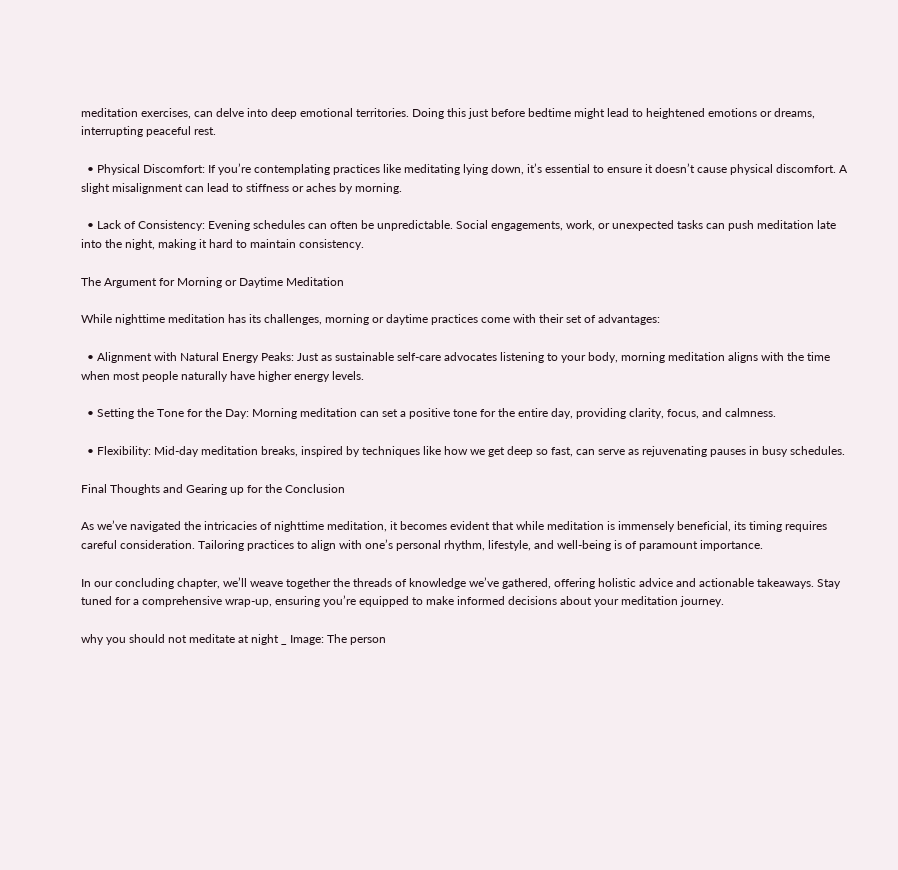meditation exercises, can delve into deep emotional territories. Doing this just before bedtime might lead to heightened emotions or dreams, interrupting peaceful rest.

  • Physical Discomfort: If you’re contemplating practices like meditating lying down, it’s essential to ensure it doesn’t cause physical discomfort. A slight misalignment can lead to stiffness or aches by morning.

  • Lack of Consistency: Evening schedules can often be unpredictable. Social engagements, work, or unexpected tasks can push meditation late into the night, making it hard to maintain consistency.

The Argument for Morning or Daytime Meditation

While nighttime meditation has its challenges, morning or daytime practices come with their set of advantages:

  • Alignment with Natural Energy Peaks: Just as sustainable self-care advocates listening to your body, morning meditation aligns with the time when most people naturally have higher energy levels.

  • Setting the Tone for the Day: Morning meditation can set a positive tone for the entire day, providing clarity, focus, and calmness.

  • Flexibility: Mid-day meditation breaks, inspired by techniques like how we get deep so fast, can serve as rejuvenating pauses in busy schedules.

Final Thoughts and Gearing up for the Conclusion

As we’ve navigated the intricacies of nighttime meditation, it becomes evident that while meditation is immensely beneficial, its timing requires careful consideration. Tailoring practices to align with one’s personal rhythm, lifestyle, and well-being is of paramount importance.

In our concluding chapter, we’ll weave together the threads of knowledge we’ve gathered, offering holistic advice and actionable takeaways. Stay tuned for a comprehensive wrap-up, ensuring you’re equipped to make informed decisions about your meditation journey.

why you should not meditate at night _ Image: The person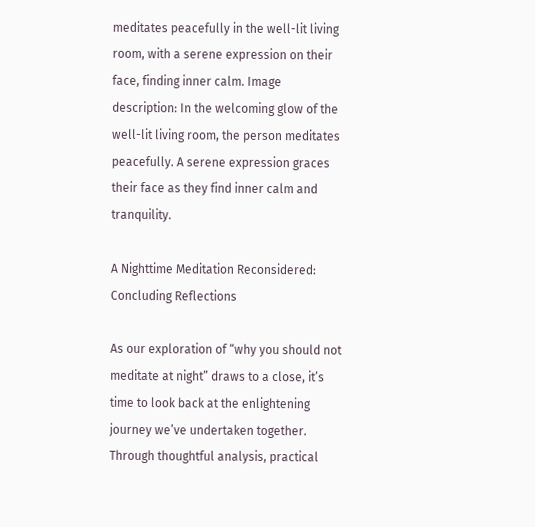meditates peacefully in the well-lit living room, with a serene expression on their face, finding inner calm. Image description: In the welcoming glow of the well-lit living room, the person meditates peacefully. A serene expression graces their face as they find inner calm and tranquility.

A Nighttime Meditation Reconsidered: Concluding Reflections

As our exploration of “why you should not meditate at night” draws to a close, it’s time to look back at the enlightening journey we’ve undertaken together. Through thoughtful analysis, practical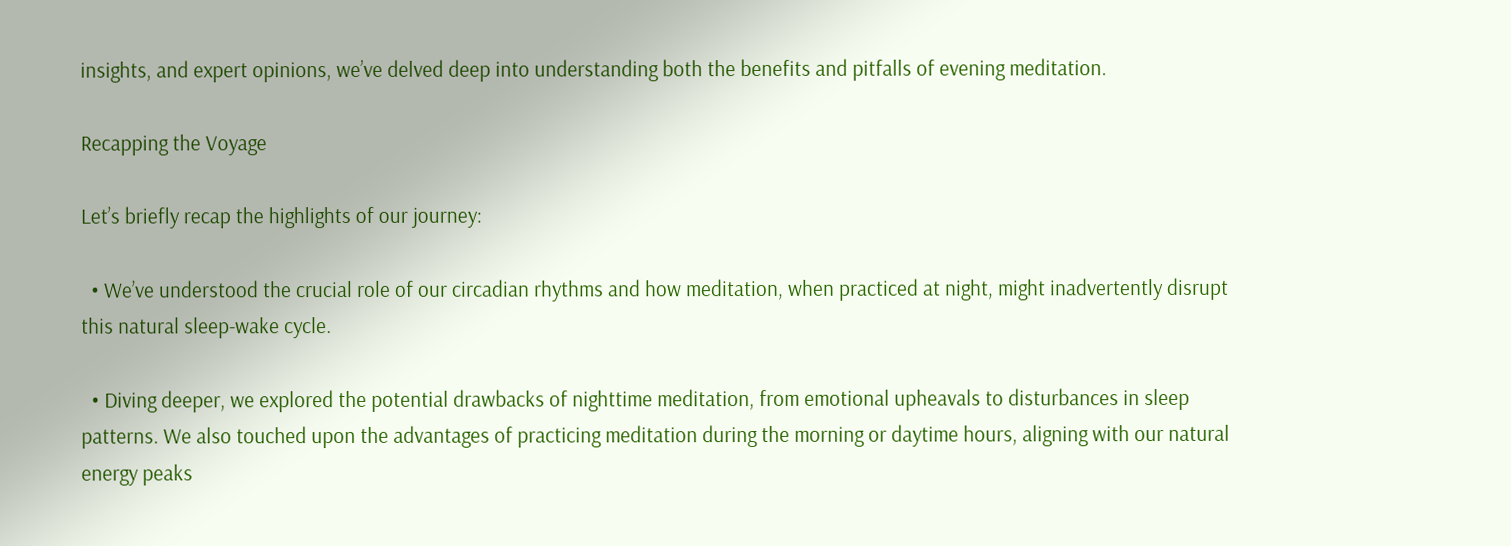insights, and expert opinions, we’ve delved deep into understanding both the benefits and pitfalls of evening meditation.

Recapping the Voyage

Let’s briefly recap the highlights of our journey:

  • We’ve understood the crucial role of our circadian rhythms and how meditation, when practiced at night, might inadvertently disrupt this natural sleep-wake cycle.

  • Diving deeper, we explored the potential drawbacks of nighttime meditation, from emotional upheavals to disturbances in sleep patterns. We also touched upon the advantages of practicing meditation during the morning or daytime hours, aligning with our natural energy peaks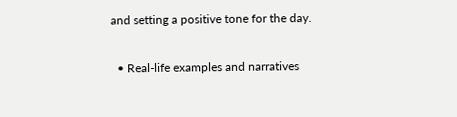and setting a positive tone for the day.

  • Real-life examples and narratives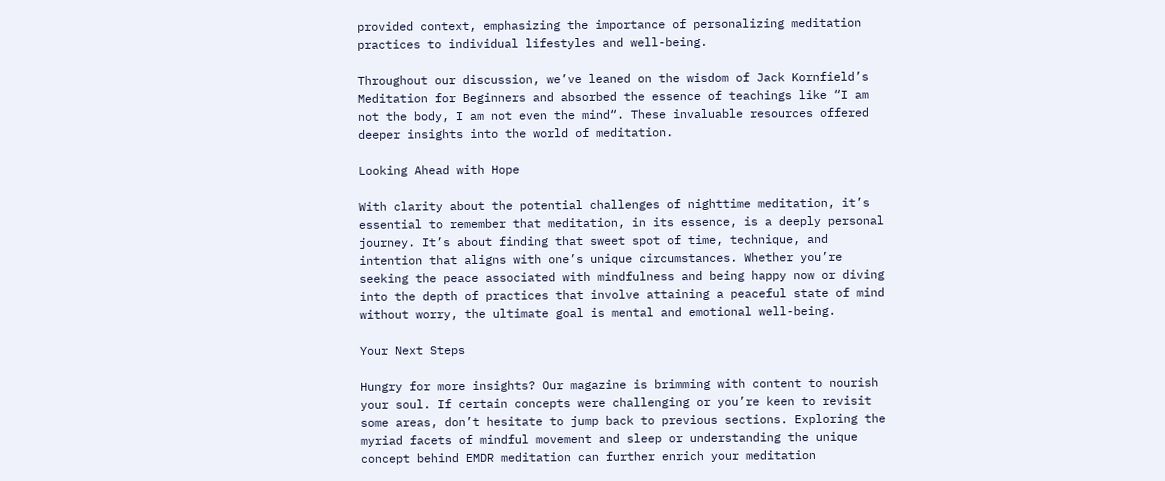provided context, emphasizing the importance of personalizing meditation practices to individual lifestyles and well-being.

Throughout our discussion, we’ve leaned on the wisdom of Jack Kornfield’s Meditation for Beginners and absorbed the essence of teachings like “I am not the body, I am not even the mind“. These invaluable resources offered deeper insights into the world of meditation.

Looking Ahead with Hope

With clarity about the potential challenges of nighttime meditation, it’s essential to remember that meditation, in its essence, is a deeply personal journey. It’s about finding that sweet spot of time, technique, and intention that aligns with one’s unique circumstances. Whether you’re seeking the peace associated with mindfulness and being happy now or diving into the depth of practices that involve attaining a peaceful state of mind without worry, the ultimate goal is mental and emotional well-being.

Your Next Steps

Hungry for more insights? Our magazine is brimming with content to nourish your soul. If certain concepts were challenging or you’re keen to revisit some areas, don’t hesitate to jump back to previous sections. Exploring the myriad facets of mindful movement and sleep or understanding the unique concept behind EMDR meditation can further enrich your meditation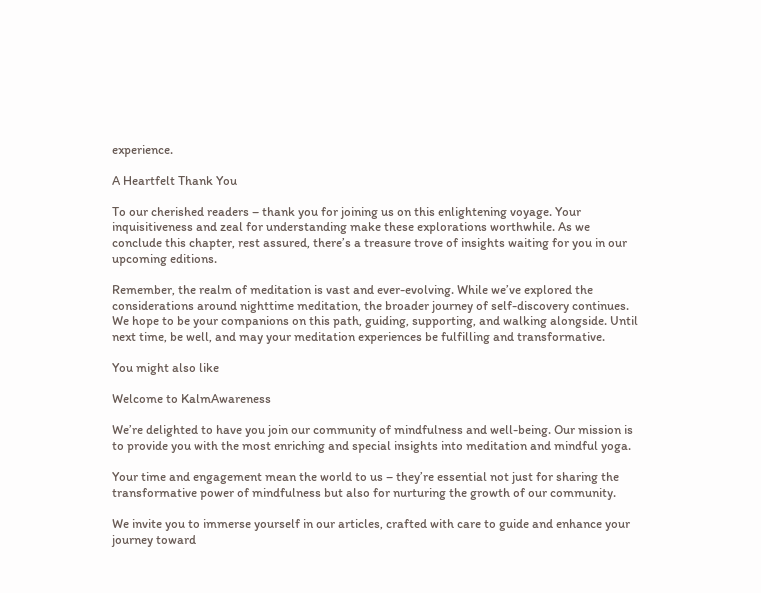experience.

A Heartfelt Thank You

To our cherished readers – thank you for joining us on this enlightening voyage. Your inquisitiveness and zeal for understanding make these explorations worthwhile. As we conclude this chapter, rest assured, there’s a treasure trove of insights waiting for you in our upcoming editions.

Remember, the realm of meditation is vast and ever-evolving. While we’ve explored the considerations around nighttime meditation, the broader journey of self-discovery continues. We hope to be your companions on this path, guiding, supporting, and walking alongside. Until next time, be well, and may your meditation experiences be fulfilling and transformative.

You might also like

Welcome to KalmAwareness

We’re delighted to have you join our community of mindfulness and well-being. Our mission is to provide you with the most enriching and special insights into meditation and mindful yoga.

Your time and engagement mean the world to us – they’re essential not just for sharing the transformative power of mindfulness but also for nurturing the growth of our community.

We invite you to immerse yourself in our articles, crafted with care to guide and enhance your journey toward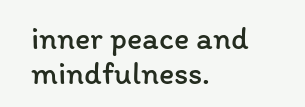inner peace and mindfulness.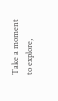Take a moment to explore,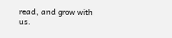read, and grow with us.